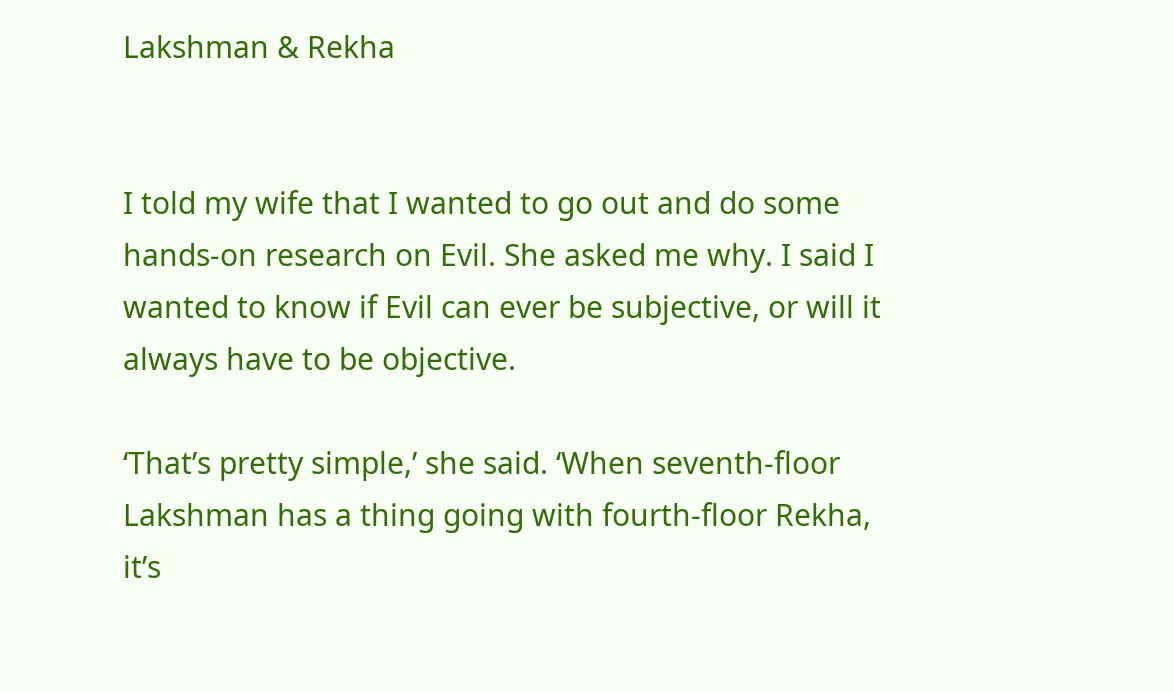Lakshman & Rekha


I told my wife that I wanted to go out and do some hands-on research on Evil. She asked me why. I said I wanted to know if Evil can ever be subjective, or will it always have to be objective.

‘That’s pretty simple,’ she said. ‘When seventh-floor Lakshman has a thing going with fourth-floor Rekha, it’s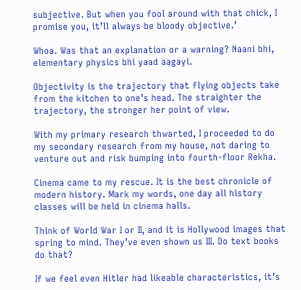subjective. But when you fool around with that chick, I promise you, it’ll always be bloody objective.’

Whoa. Was that an explanation or a warning? Naani bhi, elementary physics bhi yaad aagayi.

Objectivity is the trajectory that flying objects take from the kitchen to one’s head. The straighter the trajectory, the stronger her point of view.

With my primary research thwarted, I proceeded to do my secondary research from my house, not daring to venture out and risk bumping into fourth-floor Rekha.

Cinema came to my rescue. It is the best chronicle of modern history. Mark my words, one day all history classes will be held in cinema halls.

Think of World War I or II, and it is Hollywood images that spring to mind. They’ve even shown us III. Do text books do that?

If we feel even Hitler had likeable characteristics, it’s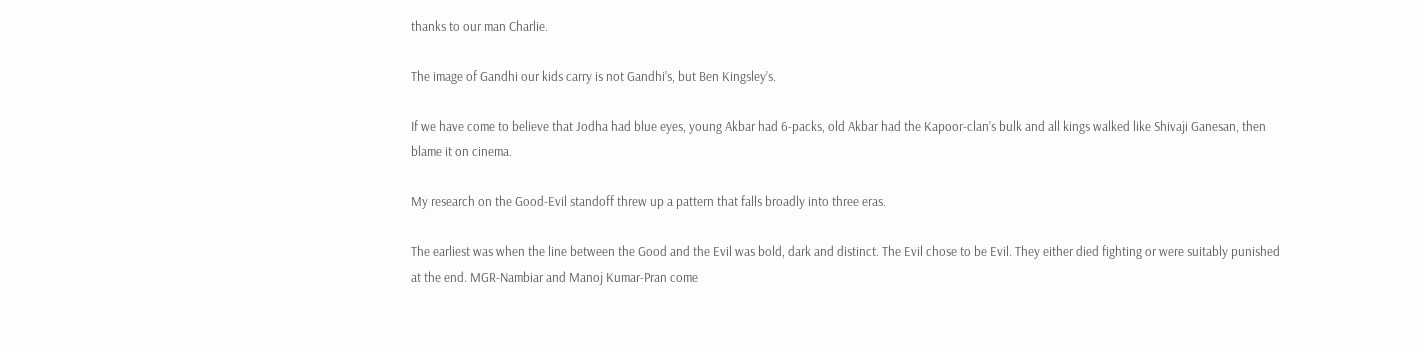thanks to our man Charlie.

The image of Gandhi our kids carry is not Gandhi’s, but Ben Kingsley’s.

If we have come to believe that Jodha had blue eyes, young Akbar had 6-packs, old Akbar had the Kapoor-clan’s bulk and all kings walked like Shivaji Ganesan, then blame it on cinema.

My research on the Good-Evil standoff threw up a pattern that falls broadly into three eras.

The earliest was when the line between the Good and the Evil was bold, dark and distinct. The Evil chose to be Evil. They either died fighting or were suitably punished at the end. MGR-Nambiar and Manoj Kumar-Pran come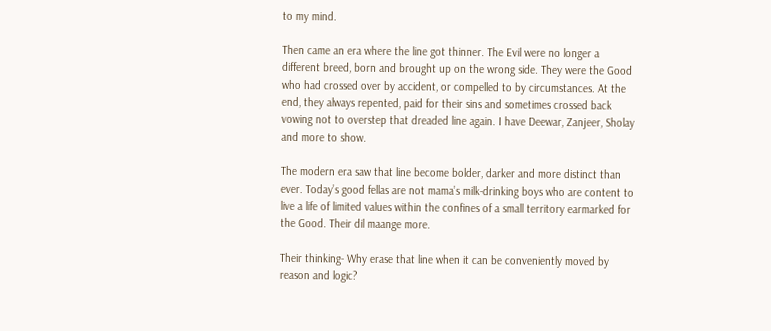to my mind.

Then came an era where the line got thinner. The Evil were no longer a different breed, born and brought up on the wrong side. They were the Good who had crossed over by accident, or compelled to by circumstances. At the end, they always repented, paid for their sins and sometimes crossed back vowing not to overstep that dreaded line again. I have Deewar, Zanjeer, Sholay and more to show.

The modern era saw that line become bolder, darker and more distinct than ever. Today’s good fellas are not mama’s milk-drinking boys who are content to live a life of limited values within the confines of a small territory earmarked for the Good. Their dil maange more.

Their thinking- Why erase that line when it can be conveniently moved by reason and logic?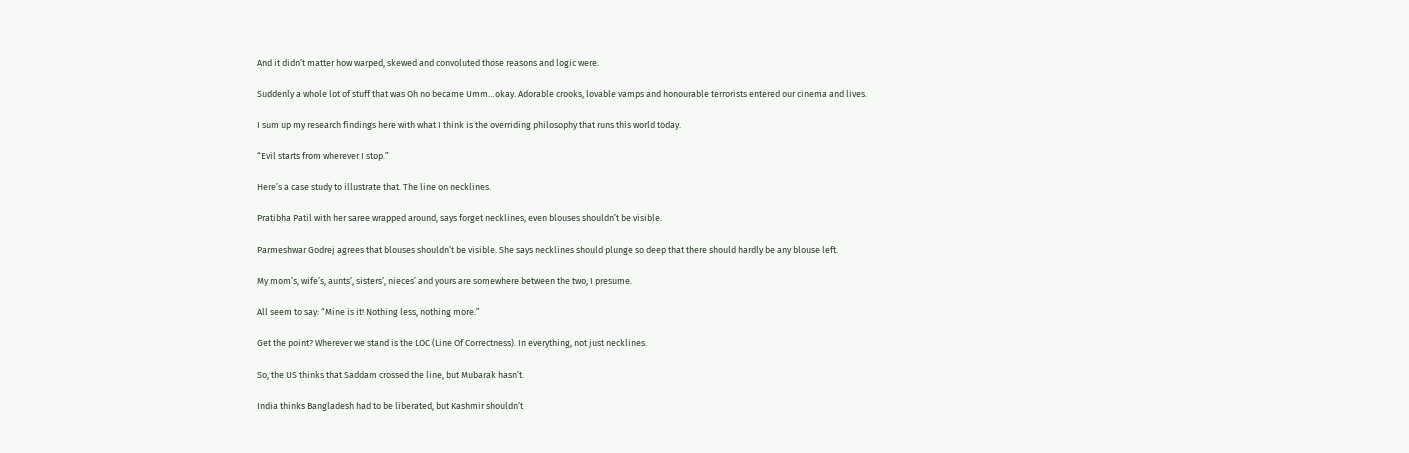And it didn’t matter how warped, skewed and convoluted those reasons and logic were.

Suddenly a whole lot of stuff that was Oh no became Umm…okay. Adorable crooks, lovable vamps and honourable terrorists entered our cinema and lives.

I sum up my research findings here with what I think is the overriding philosophy that runs this world today.

“Evil starts from wherever I stop.”

Here’s a case study to illustrate that. The line on necklines.

Pratibha Patil with her saree wrapped around, says forget necklines, even blouses shouldn’t be visible.

Parmeshwar Godrej agrees that blouses shouldn’t be visible. She says necklines should plunge so deep that there should hardly be any blouse left.

My mom’s, wife’s, aunts’, sisters’, nieces’ and yours are somewhere between the two, I presume.

All seem to say: “Mine is it! Nothing less, nothing more.”

Get the point? Wherever we stand is the LOC (Line Of Correctness). In everything, not just necklines.

So, the US thinks that Saddam crossed the line, but Mubarak hasn’t.

India thinks Bangladesh had to be liberated, but Kashmir shouldn’t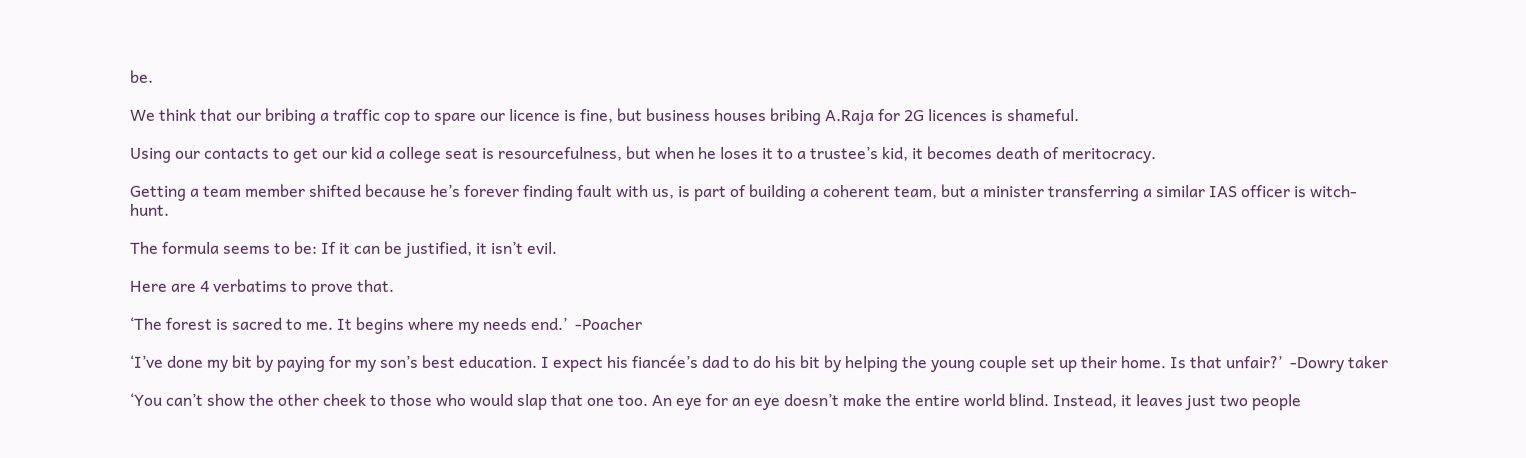be.

We think that our bribing a traffic cop to spare our licence is fine, but business houses bribing A.Raja for 2G licences is shameful.

Using our contacts to get our kid a college seat is resourcefulness, but when he loses it to a trustee’s kid, it becomes death of meritocracy.

Getting a team member shifted because he’s forever finding fault with us, is part of building a coherent team, but a minister transferring a similar IAS officer is witch-hunt.

The formula seems to be: If it can be justified, it isn’t evil.

Here are 4 verbatims to prove that.

‘The forest is sacred to me. It begins where my needs end.’  -Poacher

‘I’ve done my bit by paying for my son’s best education. I expect his fiancée’s dad to do his bit by helping the young couple set up their home. Is that unfair?’  -Dowry taker

‘You can’t show the other cheek to those who would slap that one too. An eye for an eye doesn’t make the entire world blind. Instead, it leaves just two people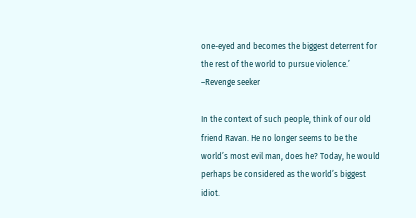one-eyed and becomes the biggest deterrent for the rest of the world to pursue violence.’  –Revenge seeker

In the context of such people, think of our old friend Ravan. He no longer seems to be the world’s most evil man, does he? Today, he would perhaps be considered as the world’s biggest idiot.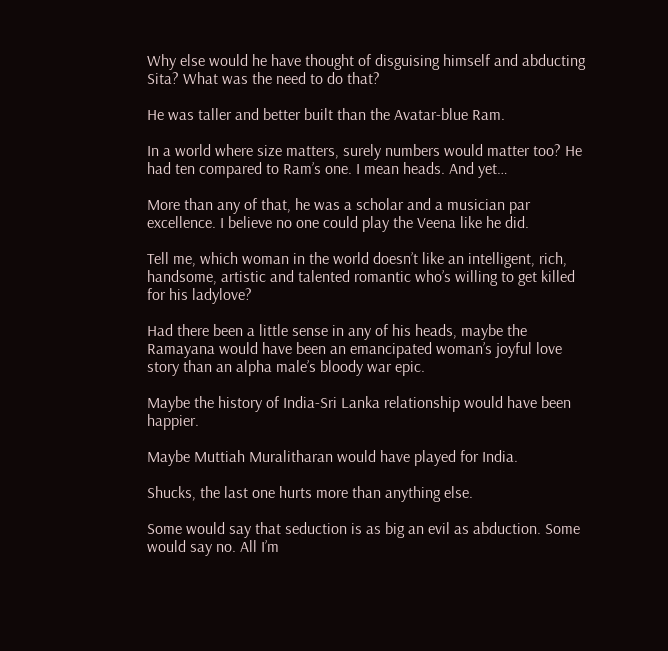Why else would he have thought of disguising himself and abducting Sita? What was the need to do that?

He was taller and better built than the Avatar-blue Ram.

In a world where size matters, surely numbers would matter too? He had ten compared to Ram’s one. I mean heads. And yet…

More than any of that, he was a scholar and a musician par excellence. I believe no one could play the Veena like he did.

Tell me, which woman in the world doesn’t like an intelligent, rich, handsome, artistic and talented romantic who’s willing to get killed for his ladylove?

Had there been a little sense in any of his heads, maybe the Ramayana would have been an emancipated woman’s joyful love story than an alpha male’s bloody war epic.

Maybe the history of India-Sri Lanka relationship would have been happier.

Maybe Muttiah Muralitharan would have played for India.

Shucks, the last one hurts more than anything else.

Some would say that seduction is as big an evil as abduction. Some would say no. All I’m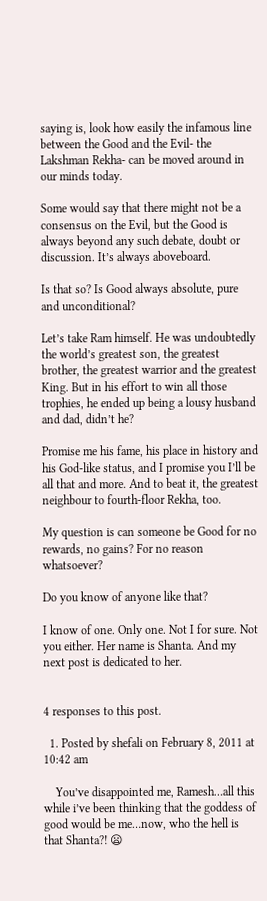saying is, look how easily the infamous line between the Good and the Evil- the Lakshman Rekha- can be moved around in our minds today.

Some would say that there might not be a consensus on the Evil, but the Good is always beyond any such debate, doubt or discussion. It’s always aboveboard.

Is that so? Is Good always absolute, pure and unconditional?

Let’s take Ram himself. He was undoubtedly the world’s greatest son, the greatest brother, the greatest warrior and the greatest King. But in his effort to win all those trophies, he ended up being a lousy husband and dad, didn’t he?

Promise me his fame, his place in history and his God-like status, and I promise you I’ll be all that and more. And to beat it, the greatest neighbour to fourth-floor Rekha, too.

My question is can someone be Good for no rewards, no gains? For no reason whatsoever?

Do you know of anyone like that?

I know of one. Only one. Not I for sure. Not you either. Her name is Shanta. And my next post is dedicated to her.


4 responses to this post.

  1. Posted by shefali on February 8, 2011 at 10:42 am

    You’ve disappointed me, Ramesh…all this while i’ve been thinking that the goddess of good would be me…now, who the hell is that Shanta?! 😦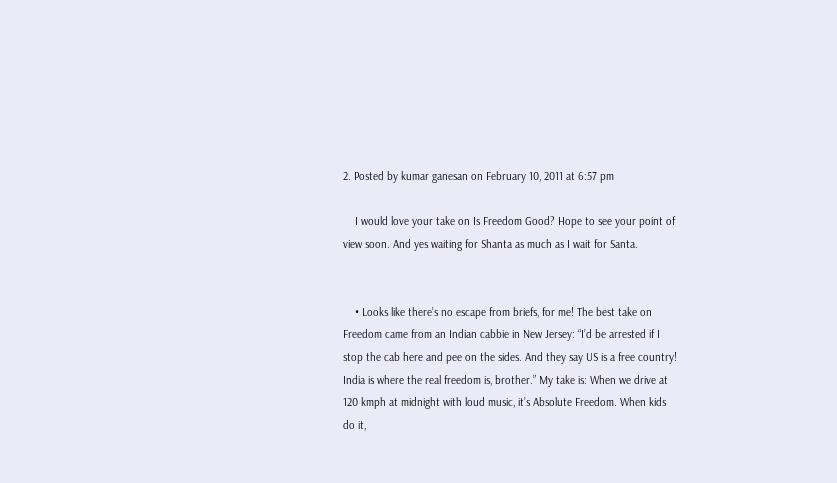2. Posted by kumar ganesan on February 10, 2011 at 6:57 pm

    I would love your take on Is Freedom Good? Hope to see your point of view soon. And yes waiting for Shanta as much as I wait for Santa.


    • Looks like there’s no escape from briefs, for me! The best take on Freedom came from an Indian cabbie in New Jersey: “I’d be arrested if I stop the cab here and pee on the sides. And they say US is a free country! India is where the real freedom is, brother.” My take is: When we drive at 120 kmph at midnight with loud music, it’s Absolute Freedom. When kids do it,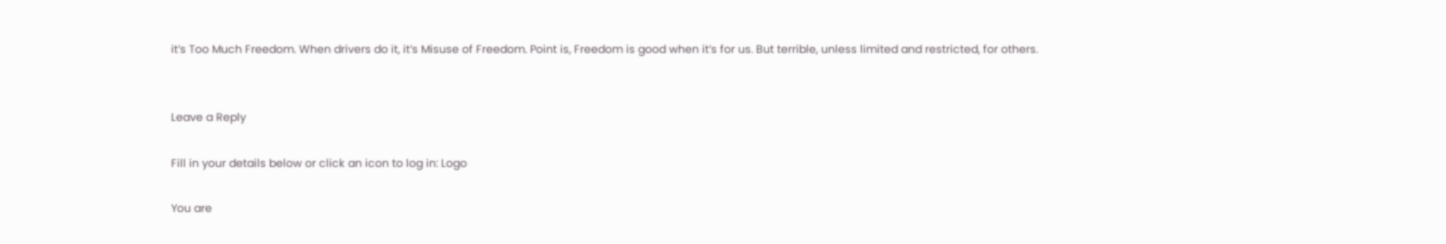it’s Too Much Freedom. When drivers do it, it’s Misuse of Freedom. Point is, Freedom is good when it’s for us. But terrible, unless limited and restricted, for others.


Leave a Reply

Fill in your details below or click an icon to log in: Logo

You are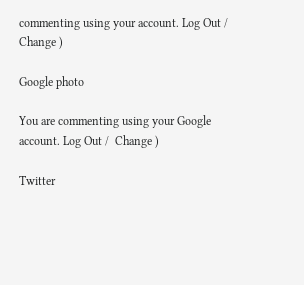commenting using your account. Log Out /  Change )

Google photo

You are commenting using your Google account. Log Out /  Change )

Twitter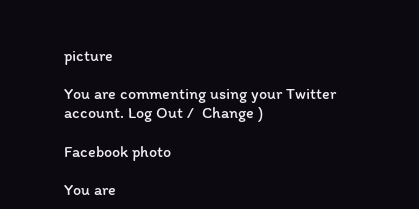picture

You are commenting using your Twitter account. Log Out /  Change )

Facebook photo

You are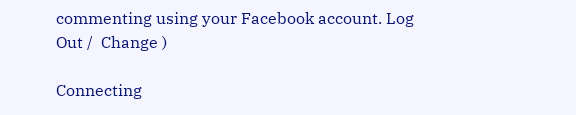commenting using your Facebook account. Log Out /  Change )

Connecting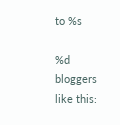to %s

%d bloggers like this: